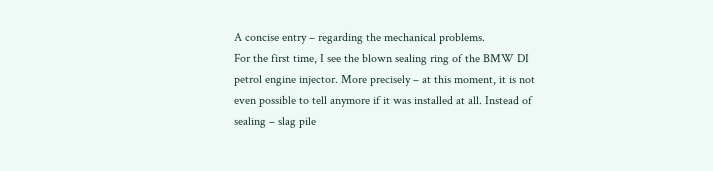A concise entry – regarding the mechanical problems.
For the first time, I see the blown sealing ring of the BMW DI petrol engine injector. More precisely – at this moment, it is not even possible to tell anymore if it was installed at all. Instead of sealing – slag pile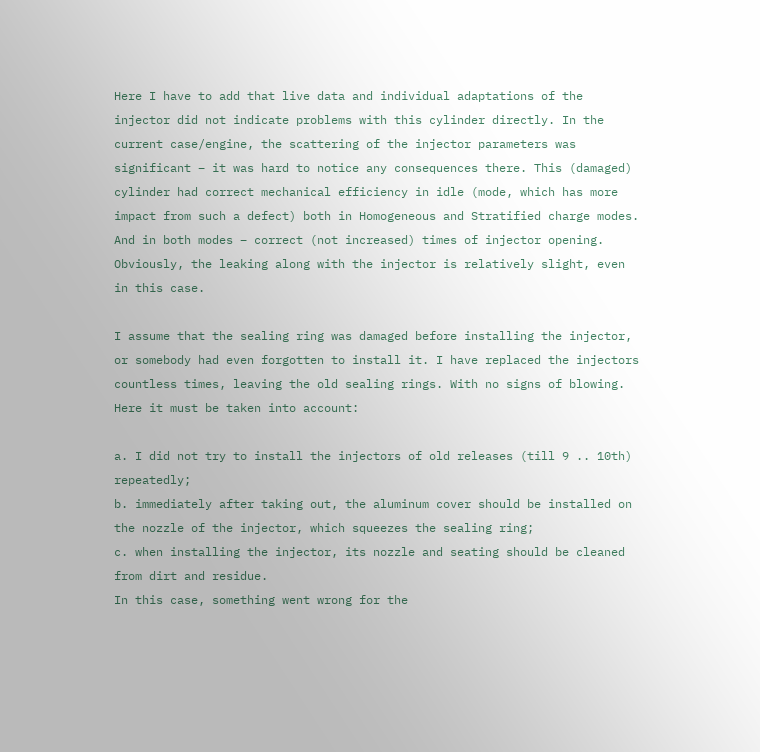Here I have to add that live data and individual adaptations of the injector did not indicate problems with this cylinder directly. In the current case/engine, the scattering of the injector parameters was significant – it was hard to notice any consequences there. This (damaged) cylinder had correct mechanical efficiency in idle (mode, which has more impact from such a defect) both in Homogeneous and Stratified charge modes. And in both modes – correct (not increased) times of injector opening. Obviously, the leaking along with the injector is relatively slight, even in this case.

I assume that the sealing ring was damaged before installing the injector, or somebody had even forgotten to install it. I have replaced the injectors countless times, leaving the old sealing rings. With no signs of blowing. Here it must be taken into account:

a. I did not try to install the injectors of old releases (till 9 .. 10th) repeatedly;
b. immediately after taking out, the aluminum cover should be installed on the nozzle of the injector, which squeezes the sealing ring;
c. when installing the injector, its nozzle and seating should be cleaned from dirt and residue.
In this case, something went wrong for the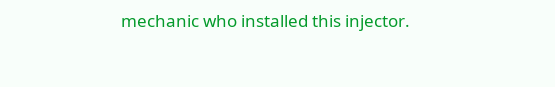mechanic who installed this injector.